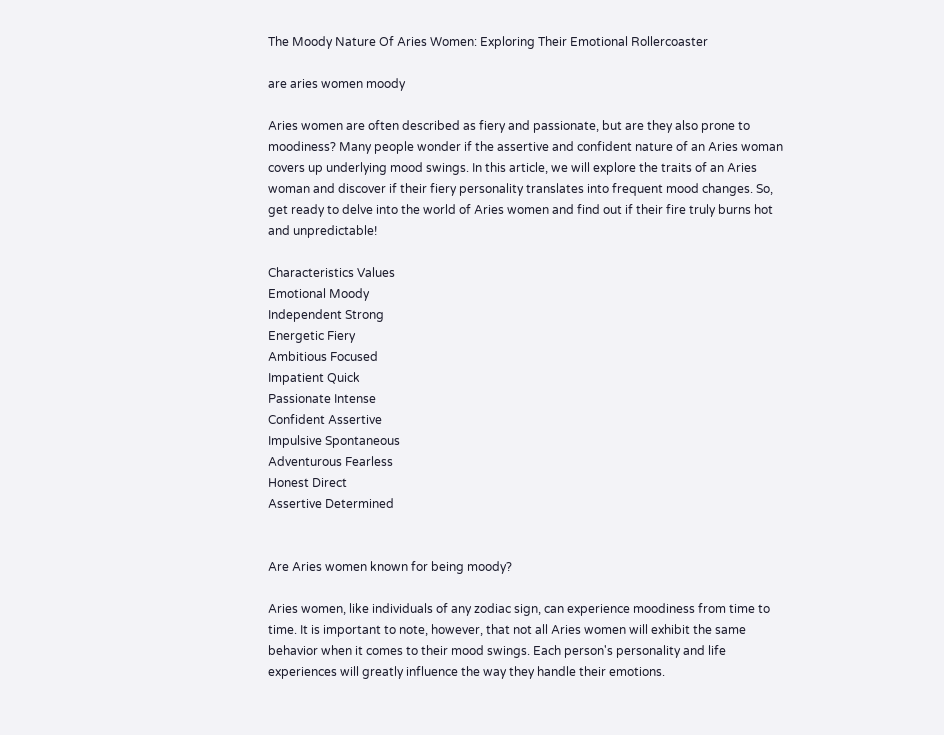The Moody Nature Of Aries Women: Exploring Their Emotional Rollercoaster

are aries women moody

Aries women are often described as fiery and passionate, but are they also prone to moodiness? Many people wonder if the assertive and confident nature of an Aries woman covers up underlying mood swings. In this article, we will explore the traits of an Aries woman and discover if their fiery personality translates into frequent mood changes. So, get ready to delve into the world of Aries women and find out if their fire truly burns hot and unpredictable!

Characteristics Values
Emotional Moody
Independent Strong
Energetic Fiery
Ambitious Focused
Impatient Quick
Passionate Intense
Confident Assertive
Impulsive Spontaneous
Adventurous Fearless
Honest Direct
Assertive Determined


Are Aries women known for being moody?

Aries women, like individuals of any zodiac sign, can experience moodiness from time to time. It is important to note, however, that not all Aries women will exhibit the same behavior when it comes to their mood swings. Each person's personality and life experiences will greatly influence the way they handle their emotions.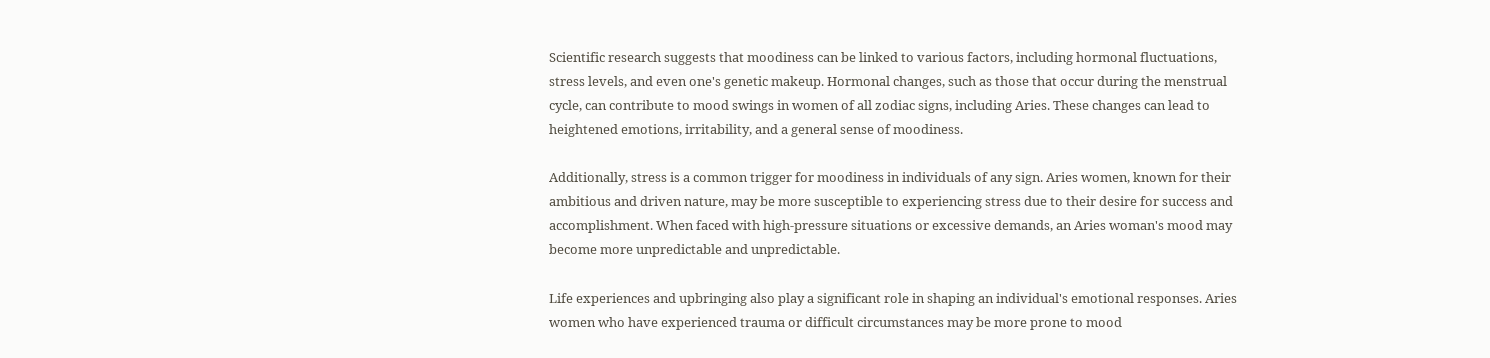Scientific research suggests that moodiness can be linked to various factors, including hormonal fluctuations, stress levels, and even one's genetic makeup. Hormonal changes, such as those that occur during the menstrual cycle, can contribute to mood swings in women of all zodiac signs, including Aries. These changes can lead to heightened emotions, irritability, and a general sense of moodiness.

Additionally, stress is a common trigger for moodiness in individuals of any sign. Aries women, known for their ambitious and driven nature, may be more susceptible to experiencing stress due to their desire for success and accomplishment. When faced with high-pressure situations or excessive demands, an Aries woman's mood may become more unpredictable and unpredictable.

Life experiences and upbringing also play a significant role in shaping an individual's emotional responses. Aries women who have experienced trauma or difficult circumstances may be more prone to mood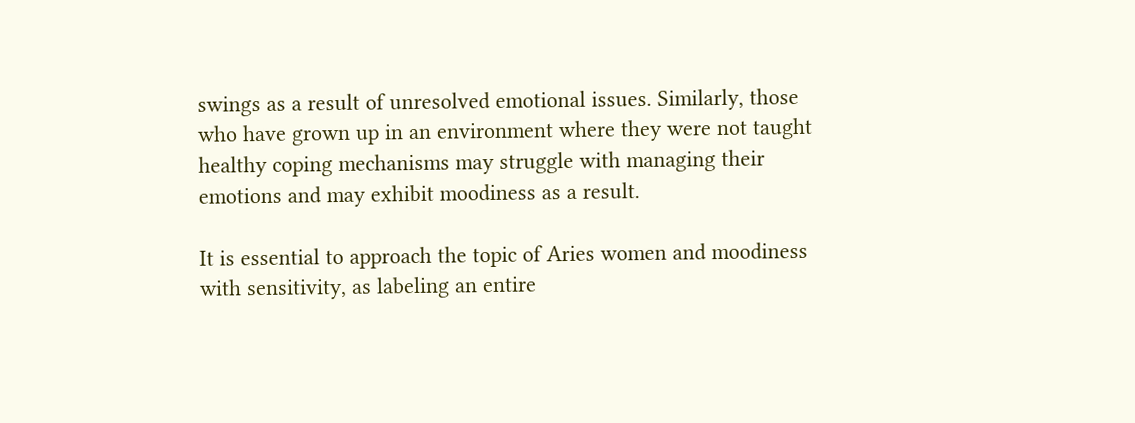swings as a result of unresolved emotional issues. Similarly, those who have grown up in an environment where they were not taught healthy coping mechanisms may struggle with managing their emotions and may exhibit moodiness as a result.

It is essential to approach the topic of Aries women and moodiness with sensitivity, as labeling an entire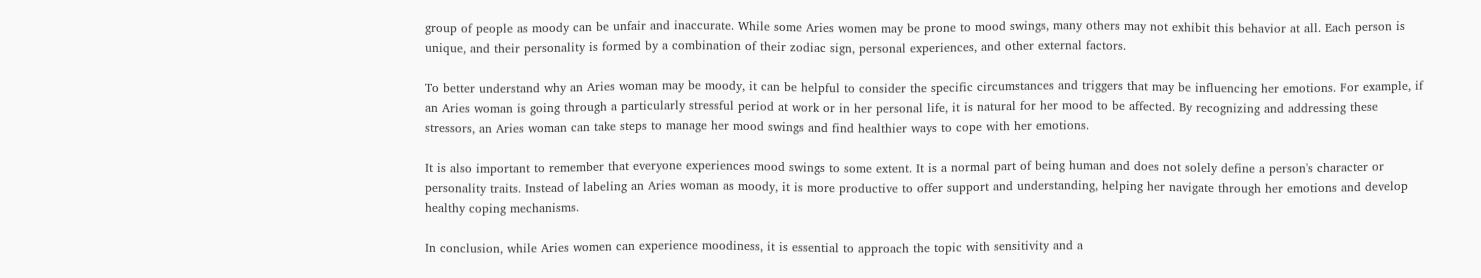group of people as moody can be unfair and inaccurate. While some Aries women may be prone to mood swings, many others may not exhibit this behavior at all. Each person is unique, and their personality is formed by a combination of their zodiac sign, personal experiences, and other external factors.

To better understand why an Aries woman may be moody, it can be helpful to consider the specific circumstances and triggers that may be influencing her emotions. For example, if an Aries woman is going through a particularly stressful period at work or in her personal life, it is natural for her mood to be affected. By recognizing and addressing these stressors, an Aries woman can take steps to manage her mood swings and find healthier ways to cope with her emotions.

It is also important to remember that everyone experiences mood swings to some extent. It is a normal part of being human and does not solely define a person's character or personality traits. Instead of labeling an Aries woman as moody, it is more productive to offer support and understanding, helping her navigate through her emotions and develop healthy coping mechanisms.

In conclusion, while Aries women can experience moodiness, it is essential to approach the topic with sensitivity and a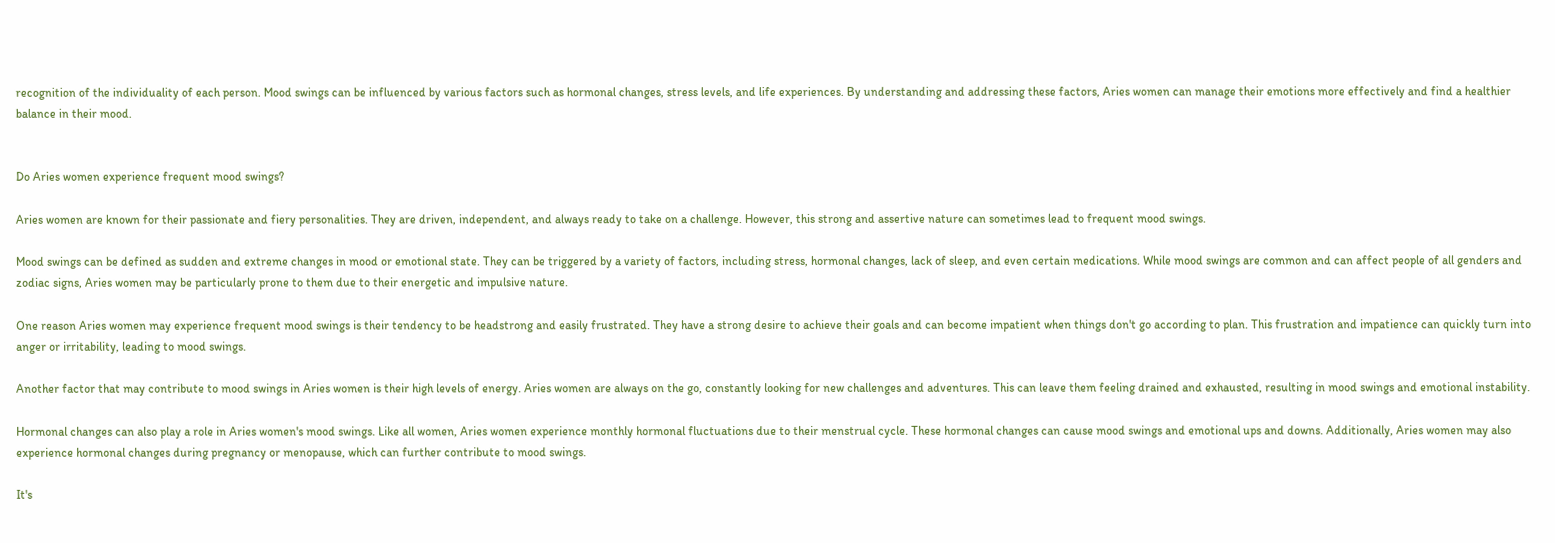recognition of the individuality of each person. Mood swings can be influenced by various factors such as hormonal changes, stress levels, and life experiences. By understanding and addressing these factors, Aries women can manage their emotions more effectively and find a healthier balance in their mood.


Do Aries women experience frequent mood swings?

Aries women are known for their passionate and fiery personalities. They are driven, independent, and always ready to take on a challenge. However, this strong and assertive nature can sometimes lead to frequent mood swings.

Mood swings can be defined as sudden and extreme changes in mood or emotional state. They can be triggered by a variety of factors, including stress, hormonal changes, lack of sleep, and even certain medications. While mood swings are common and can affect people of all genders and zodiac signs, Aries women may be particularly prone to them due to their energetic and impulsive nature.

One reason Aries women may experience frequent mood swings is their tendency to be headstrong and easily frustrated. They have a strong desire to achieve their goals and can become impatient when things don't go according to plan. This frustration and impatience can quickly turn into anger or irritability, leading to mood swings.

Another factor that may contribute to mood swings in Aries women is their high levels of energy. Aries women are always on the go, constantly looking for new challenges and adventures. This can leave them feeling drained and exhausted, resulting in mood swings and emotional instability.

Hormonal changes can also play a role in Aries women's mood swings. Like all women, Aries women experience monthly hormonal fluctuations due to their menstrual cycle. These hormonal changes can cause mood swings and emotional ups and downs. Additionally, Aries women may also experience hormonal changes during pregnancy or menopause, which can further contribute to mood swings.

It's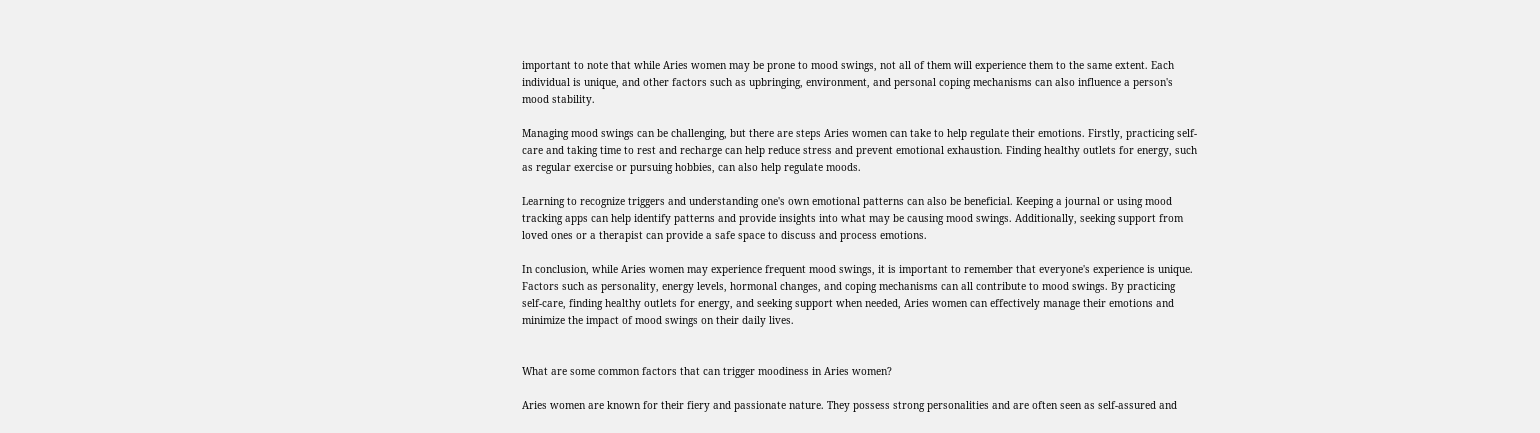important to note that while Aries women may be prone to mood swings, not all of them will experience them to the same extent. Each individual is unique, and other factors such as upbringing, environment, and personal coping mechanisms can also influence a person's mood stability.

Managing mood swings can be challenging, but there are steps Aries women can take to help regulate their emotions. Firstly, practicing self-care and taking time to rest and recharge can help reduce stress and prevent emotional exhaustion. Finding healthy outlets for energy, such as regular exercise or pursuing hobbies, can also help regulate moods.

Learning to recognize triggers and understanding one's own emotional patterns can also be beneficial. Keeping a journal or using mood tracking apps can help identify patterns and provide insights into what may be causing mood swings. Additionally, seeking support from loved ones or a therapist can provide a safe space to discuss and process emotions.

In conclusion, while Aries women may experience frequent mood swings, it is important to remember that everyone's experience is unique. Factors such as personality, energy levels, hormonal changes, and coping mechanisms can all contribute to mood swings. By practicing self-care, finding healthy outlets for energy, and seeking support when needed, Aries women can effectively manage their emotions and minimize the impact of mood swings on their daily lives.


What are some common factors that can trigger moodiness in Aries women?

Aries women are known for their fiery and passionate nature. They possess strong personalities and are often seen as self-assured and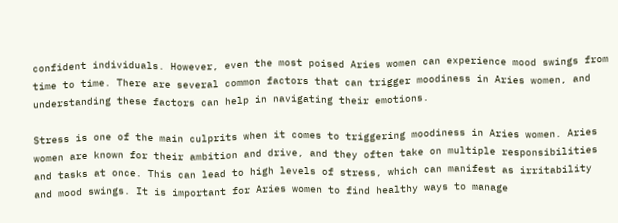confident individuals. However, even the most poised Aries women can experience mood swings from time to time. There are several common factors that can trigger moodiness in Aries women, and understanding these factors can help in navigating their emotions.

Stress is one of the main culprits when it comes to triggering moodiness in Aries women. Aries women are known for their ambition and drive, and they often take on multiple responsibilities and tasks at once. This can lead to high levels of stress, which can manifest as irritability and mood swings. It is important for Aries women to find healthy ways to manage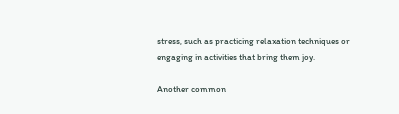stress, such as practicing relaxation techniques or engaging in activities that bring them joy.

Another common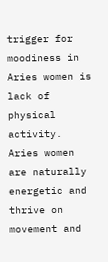trigger for moodiness in Aries women is lack of physical activity. Aries women are naturally energetic and thrive on movement and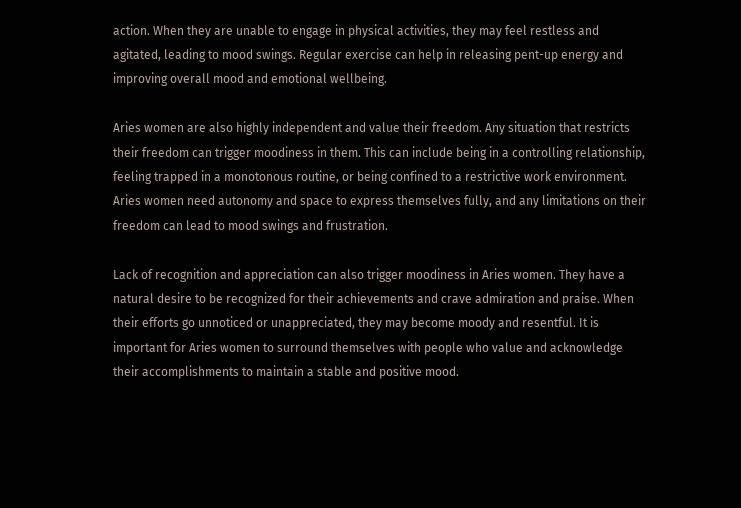action. When they are unable to engage in physical activities, they may feel restless and agitated, leading to mood swings. Regular exercise can help in releasing pent-up energy and improving overall mood and emotional wellbeing.

Aries women are also highly independent and value their freedom. Any situation that restricts their freedom can trigger moodiness in them. This can include being in a controlling relationship, feeling trapped in a monotonous routine, or being confined to a restrictive work environment. Aries women need autonomy and space to express themselves fully, and any limitations on their freedom can lead to mood swings and frustration.

Lack of recognition and appreciation can also trigger moodiness in Aries women. They have a natural desire to be recognized for their achievements and crave admiration and praise. When their efforts go unnoticed or unappreciated, they may become moody and resentful. It is important for Aries women to surround themselves with people who value and acknowledge their accomplishments to maintain a stable and positive mood.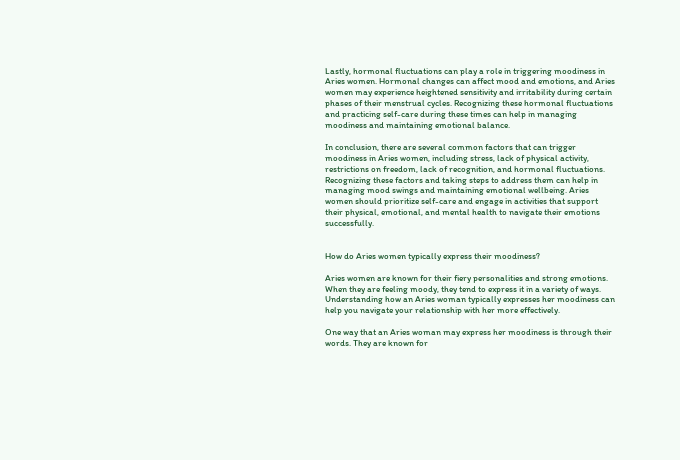Lastly, hormonal fluctuations can play a role in triggering moodiness in Aries women. Hormonal changes can affect mood and emotions, and Aries women may experience heightened sensitivity and irritability during certain phases of their menstrual cycles. Recognizing these hormonal fluctuations and practicing self-care during these times can help in managing moodiness and maintaining emotional balance.

In conclusion, there are several common factors that can trigger moodiness in Aries women, including stress, lack of physical activity, restrictions on freedom, lack of recognition, and hormonal fluctuations. Recognizing these factors and taking steps to address them can help in managing mood swings and maintaining emotional wellbeing. Aries women should prioritize self-care and engage in activities that support their physical, emotional, and mental health to navigate their emotions successfully.


How do Aries women typically express their moodiness?

Aries women are known for their fiery personalities and strong emotions. When they are feeling moody, they tend to express it in a variety of ways. Understanding how an Aries woman typically expresses her moodiness can help you navigate your relationship with her more effectively.

One way that an Aries woman may express her moodiness is through their words. They are known for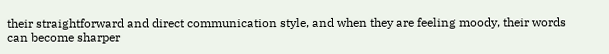their straightforward and direct communication style, and when they are feeling moody, their words can become sharper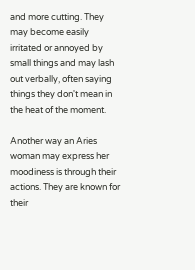and more cutting. They may become easily irritated or annoyed by small things and may lash out verbally, often saying things they don't mean in the heat of the moment.

Another way an Aries woman may express her moodiness is through their actions. They are known for their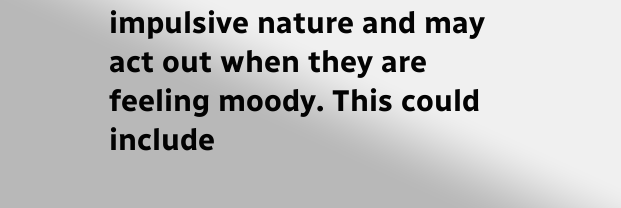impulsive nature and may act out when they are feeling moody. This could include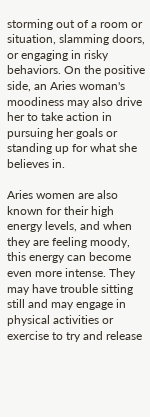storming out of a room or situation, slamming doors, or engaging in risky behaviors. On the positive side, an Aries woman's moodiness may also drive her to take action in pursuing her goals or standing up for what she believes in.

Aries women are also known for their high energy levels, and when they are feeling moody, this energy can become even more intense. They may have trouble sitting still and may engage in physical activities or exercise to try and release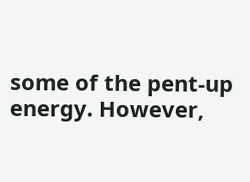some of the pent-up energy. However,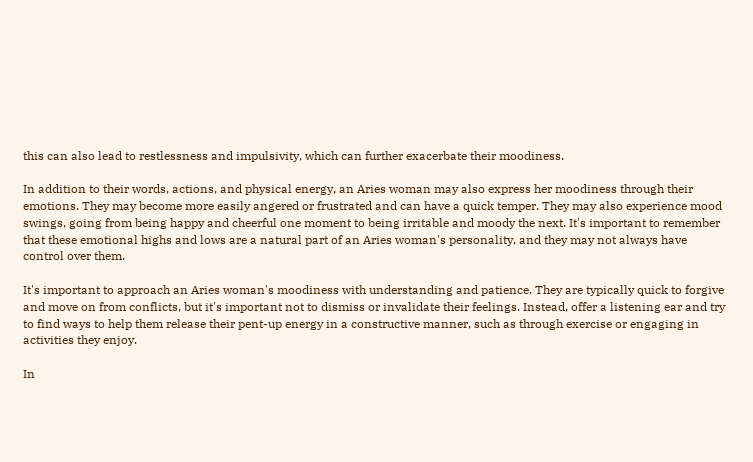this can also lead to restlessness and impulsivity, which can further exacerbate their moodiness.

In addition to their words, actions, and physical energy, an Aries woman may also express her moodiness through their emotions. They may become more easily angered or frustrated and can have a quick temper. They may also experience mood swings, going from being happy and cheerful one moment to being irritable and moody the next. It's important to remember that these emotional highs and lows are a natural part of an Aries woman's personality, and they may not always have control over them.

It's important to approach an Aries woman's moodiness with understanding and patience. They are typically quick to forgive and move on from conflicts, but it's important not to dismiss or invalidate their feelings. Instead, offer a listening ear and try to find ways to help them release their pent-up energy in a constructive manner, such as through exercise or engaging in activities they enjoy.

In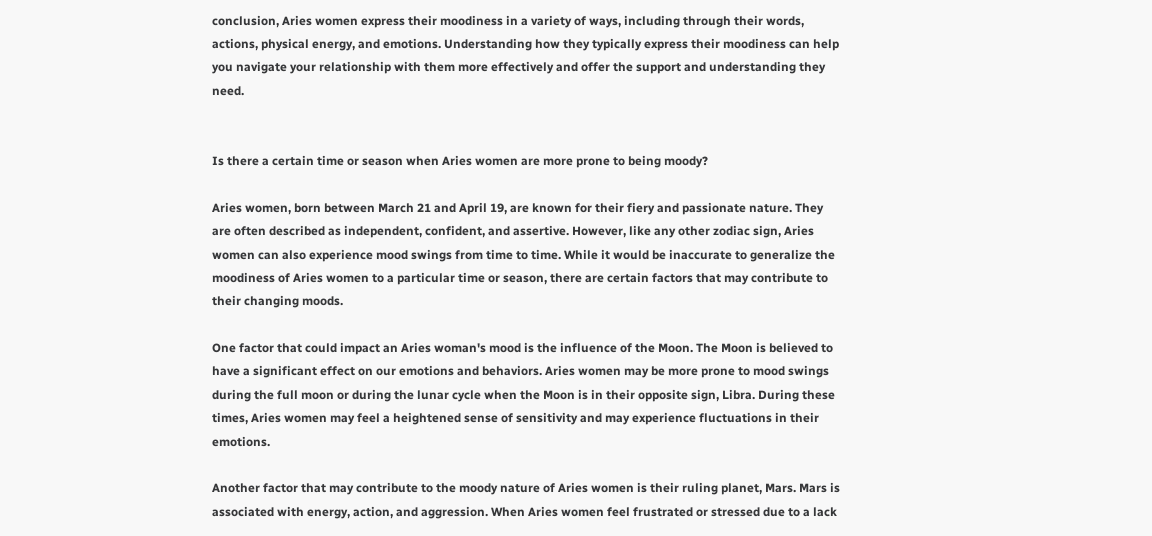conclusion, Aries women express their moodiness in a variety of ways, including through their words, actions, physical energy, and emotions. Understanding how they typically express their moodiness can help you navigate your relationship with them more effectively and offer the support and understanding they need.


Is there a certain time or season when Aries women are more prone to being moody?

Aries women, born between March 21 and April 19, are known for their fiery and passionate nature. They are often described as independent, confident, and assertive. However, like any other zodiac sign, Aries women can also experience mood swings from time to time. While it would be inaccurate to generalize the moodiness of Aries women to a particular time or season, there are certain factors that may contribute to their changing moods.

One factor that could impact an Aries woman's mood is the influence of the Moon. The Moon is believed to have a significant effect on our emotions and behaviors. Aries women may be more prone to mood swings during the full moon or during the lunar cycle when the Moon is in their opposite sign, Libra. During these times, Aries women may feel a heightened sense of sensitivity and may experience fluctuations in their emotions.

Another factor that may contribute to the moody nature of Aries women is their ruling planet, Mars. Mars is associated with energy, action, and aggression. When Aries women feel frustrated or stressed due to a lack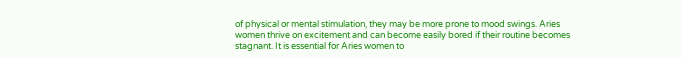of physical or mental stimulation, they may be more prone to mood swings. Aries women thrive on excitement and can become easily bored if their routine becomes stagnant. It is essential for Aries women to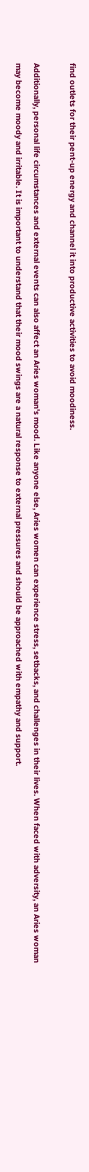find outlets for their pent-up energy and channel it into productive activities to avoid moodiness.

Additionally, personal life circumstances and external events can also affect an Aries woman's mood. Like anyone else, Aries women can experience stress, setbacks, and challenges in their lives. When faced with adversity, an Aries woman may become moody and irritable. It is important to understand that their mood swings are a natural response to external pressures and should be approached with empathy and support.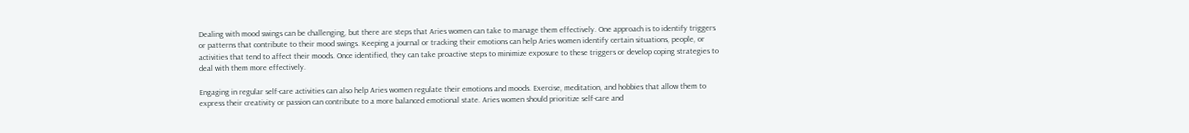Dealing with mood swings can be challenging, but there are steps that Aries women can take to manage them effectively. One approach is to identify triggers or patterns that contribute to their mood swings. Keeping a journal or tracking their emotions can help Aries women identify certain situations, people, or activities that tend to affect their moods. Once identified, they can take proactive steps to minimize exposure to these triggers or develop coping strategies to deal with them more effectively.

Engaging in regular self-care activities can also help Aries women regulate their emotions and moods. Exercise, meditation, and hobbies that allow them to express their creativity or passion can contribute to a more balanced emotional state. Aries women should prioritize self-care and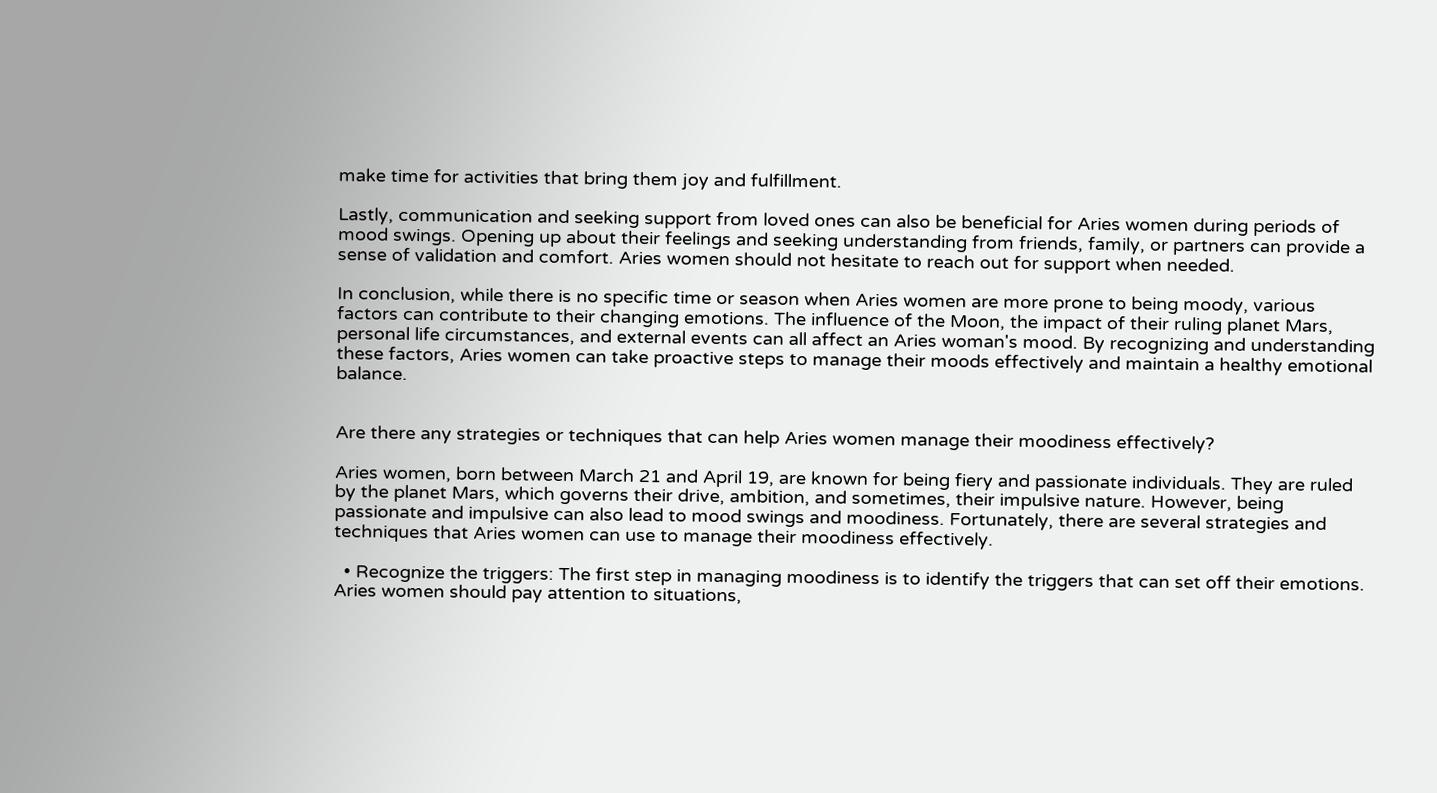make time for activities that bring them joy and fulfillment.

Lastly, communication and seeking support from loved ones can also be beneficial for Aries women during periods of mood swings. Opening up about their feelings and seeking understanding from friends, family, or partners can provide a sense of validation and comfort. Aries women should not hesitate to reach out for support when needed.

In conclusion, while there is no specific time or season when Aries women are more prone to being moody, various factors can contribute to their changing emotions. The influence of the Moon, the impact of their ruling planet Mars, personal life circumstances, and external events can all affect an Aries woman's mood. By recognizing and understanding these factors, Aries women can take proactive steps to manage their moods effectively and maintain a healthy emotional balance.


Are there any strategies or techniques that can help Aries women manage their moodiness effectively?

Aries women, born between March 21 and April 19, are known for being fiery and passionate individuals. They are ruled by the planet Mars, which governs their drive, ambition, and sometimes, their impulsive nature. However, being passionate and impulsive can also lead to mood swings and moodiness. Fortunately, there are several strategies and techniques that Aries women can use to manage their moodiness effectively.

  • Recognize the triggers: The first step in managing moodiness is to identify the triggers that can set off their emotions. Aries women should pay attention to situations,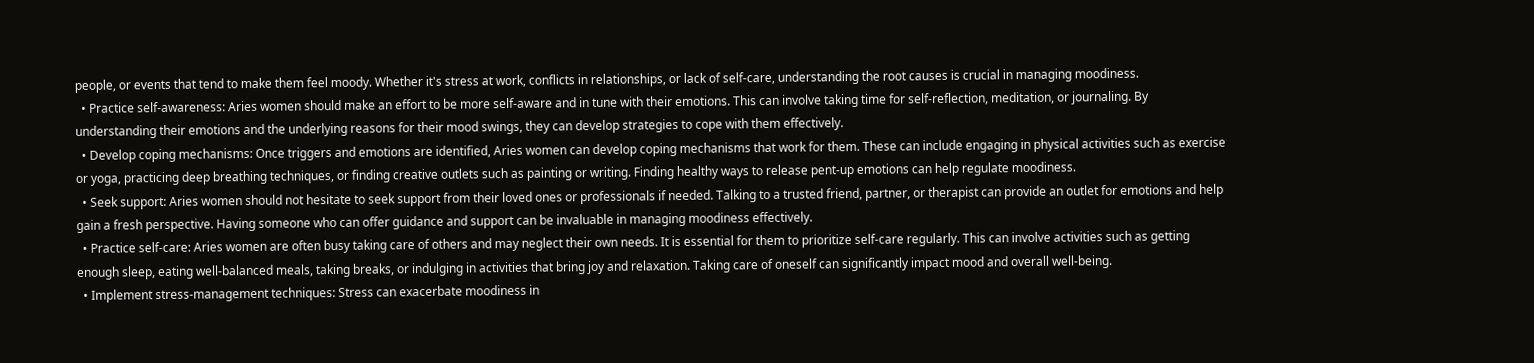people, or events that tend to make them feel moody. Whether it's stress at work, conflicts in relationships, or lack of self-care, understanding the root causes is crucial in managing moodiness.
  • Practice self-awareness: Aries women should make an effort to be more self-aware and in tune with their emotions. This can involve taking time for self-reflection, meditation, or journaling. By understanding their emotions and the underlying reasons for their mood swings, they can develop strategies to cope with them effectively.
  • Develop coping mechanisms: Once triggers and emotions are identified, Aries women can develop coping mechanisms that work for them. These can include engaging in physical activities such as exercise or yoga, practicing deep breathing techniques, or finding creative outlets such as painting or writing. Finding healthy ways to release pent-up emotions can help regulate moodiness.
  • Seek support: Aries women should not hesitate to seek support from their loved ones or professionals if needed. Talking to a trusted friend, partner, or therapist can provide an outlet for emotions and help gain a fresh perspective. Having someone who can offer guidance and support can be invaluable in managing moodiness effectively.
  • Practice self-care: Aries women are often busy taking care of others and may neglect their own needs. It is essential for them to prioritize self-care regularly. This can involve activities such as getting enough sleep, eating well-balanced meals, taking breaks, or indulging in activities that bring joy and relaxation. Taking care of oneself can significantly impact mood and overall well-being.
  • Implement stress-management techniques: Stress can exacerbate moodiness in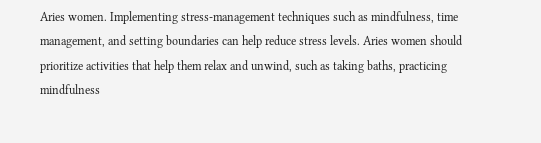Aries women. Implementing stress-management techniques such as mindfulness, time management, and setting boundaries can help reduce stress levels. Aries women should prioritize activities that help them relax and unwind, such as taking baths, practicing mindfulness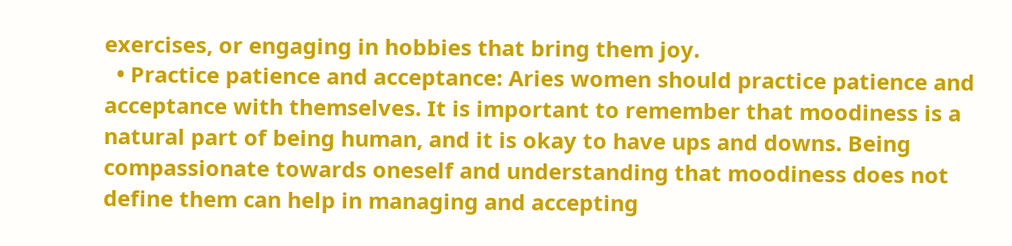exercises, or engaging in hobbies that bring them joy.
  • Practice patience and acceptance: Aries women should practice patience and acceptance with themselves. It is important to remember that moodiness is a natural part of being human, and it is okay to have ups and downs. Being compassionate towards oneself and understanding that moodiness does not define them can help in managing and accepting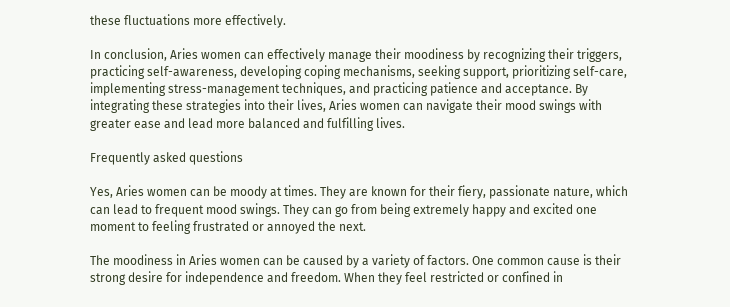these fluctuations more effectively.

In conclusion, Aries women can effectively manage their moodiness by recognizing their triggers, practicing self-awareness, developing coping mechanisms, seeking support, prioritizing self-care, implementing stress-management techniques, and practicing patience and acceptance. By integrating these strategies into their lives, Aries women can navigate their mood swings with greater ease and lead more balanced and fulfilling lives.

Frequently asked questions

Yes, Aries women can be moody at times. They are known for their fiery, passionate nature, which can lead to frequent mood swings. They can go from being extremely happy and excited one moment to feeling frustrated or annoyed the next.

The moodiness in Aries women can be caused by a variety of factors. One common cause is their strong desire for independence and freedom. When they feel restricted or confined in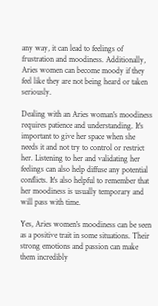any way, it can lead to feelings of frustration and moodiness. Additionally, Aries women can become moody if they feel like they are not being heard or taken seriously.

Dealing with an Aries woman's moodiness requires patience and understanding. It's important to give her space when she needs it and not try to control or restrict her. Listening to her and validating her feelings can also help diffuse any potential conflicts. It's also helpful to remember that her moodiness is usually temporary and will pass with time.

Yes, Aries women's moodiness can be seen as a positive trait in some situations. Their strong emotions and passion can make them incredibly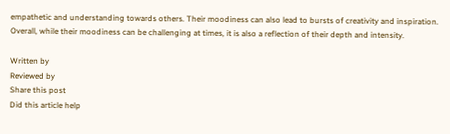empathetic and understanding towards others. Their moodiness can also lead to bursts of creativity and inspiration. Overall, while their moodiness can be challenging at times, it is also a reflection of their depth and intensity.

Written by
Reviewed by
Share this post
Did this article help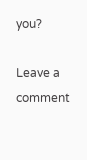you?

Leave a comment